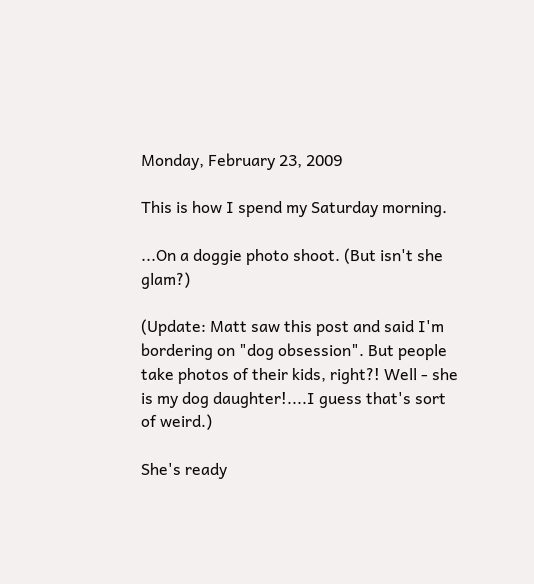Monday, February 23, 2009

This is how I spend my Saturday morning.

...On a doggie photo shoot. (But isn't she glam?)

(Update: Matt saw this post and said I'm bordering on "dog obsession". But people take photos of their kids, right?! Well - she is my dog daughter!....I guess that's sort of weird.)

She's ready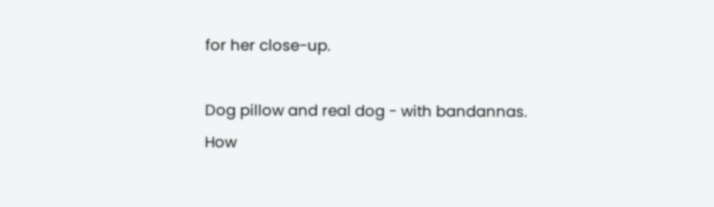for her close-up.

Dog pillow and real dog - with bandannas. How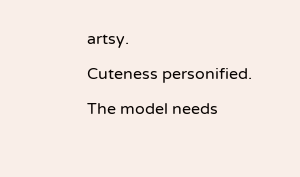artsy.

Cuteness personified.

The model needs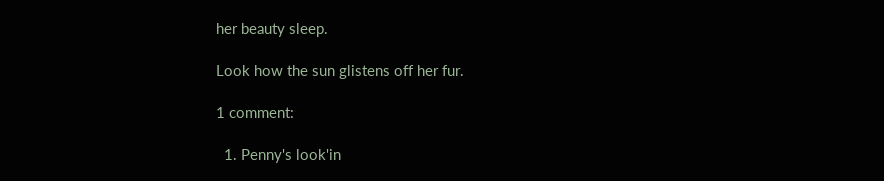her beauty sleep.

Look how the sun glistens off her fur.

1 comment:

  1. Penny's look'in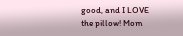good, and I LOVE the pillow! Mom